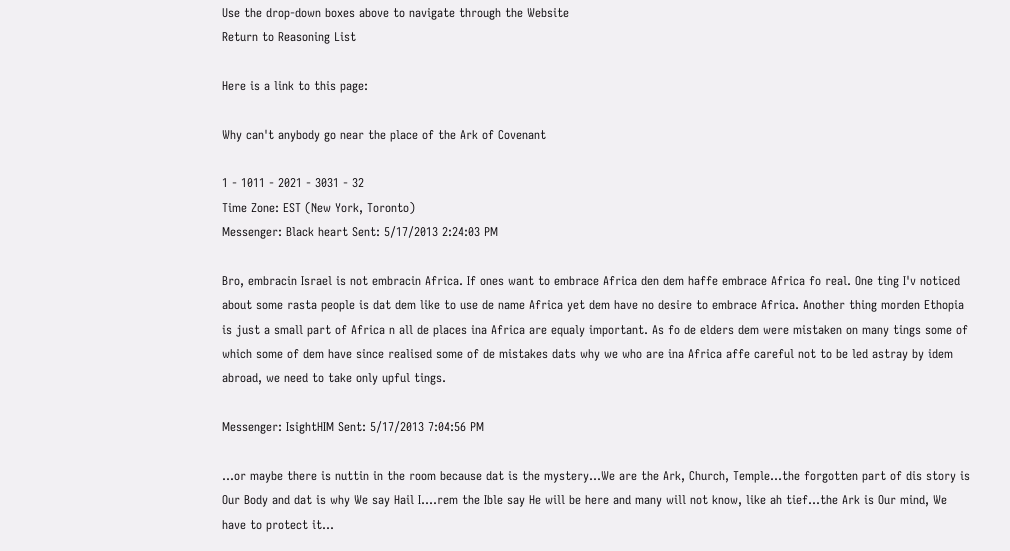Use the drop-down boxes above to navigate through the Website
Return to Reasoning List

Here is a link to this page:

Why can't anybody go near the place of the Ark of Covenant

1 - 1011 - 2021 - 3031 - 32
Time Zone: EST (New York, Toronto)
Messenger: Black heart Sent: 5/17/2013 2:24:03 PM

Bro, embracin Israel is not embracin Africa. If ones want to embrace Africa den dem haffe embrace Africa fo real. One ting I'v noticed about some rasta people is dat dem like to use de name Africa yet dem have no desire to embrace Africa. Another thing morden Ethopia is just a small part of Africa n all de places ina Africa are equaly important. As fo de elders dem were mistaken on many tings some of which some of dem have since realised some of de mistakes dats why we who are ina Africa affe careful not to be led astray by idem abroad, we need to take only upful tings.

Messenger: IsightHIM Sent: 5/17/2013 7:04:56 PM

...or maybe there is nuttin in the room because dat is the mystery...We are the Ark, Church, Temple...the forgotten part of dis story is Our Body and dat is why We say Hail I....rem the Ible say He will be here and many will not know, like ah tief...the Ark is Our mind, We have to protect it...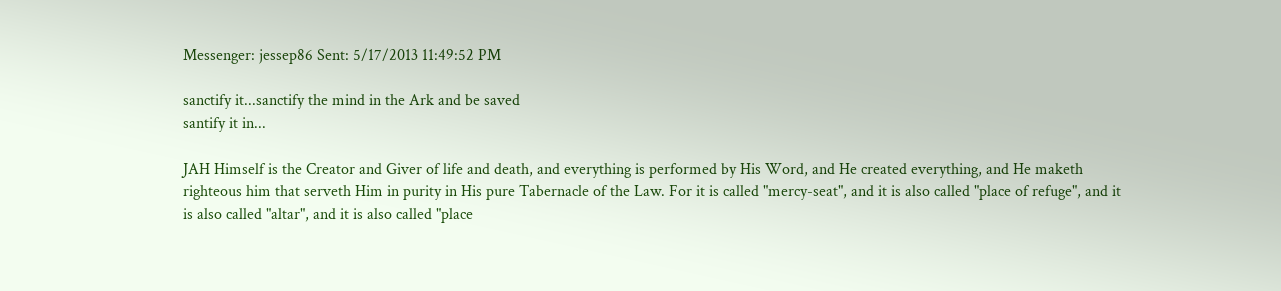Messenger: jessep86 Sent: 5/17/2013 11:49:52 PM

sanctify it...sanctify the mind in the Ark and be saved
santify it in...

JAH Himself is the Creator and Giver of life and death, and everything is performed by His Word, and He created everything, and He maketh righteous him that serveth Him in purity in His pure Tabernacle of the Law. For it is called "mercy-seat", and it is also called "place of refuge", and it is also called "altar", and it is also called "place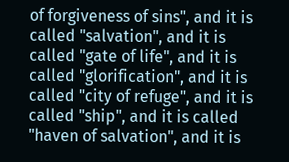of forgiveness of sins", and it is called "salvation", and it is called "gate of life", and it is called "glorification", and it is called "city of refuge", and it is called "ship", and it is called "haven of salvation", and it is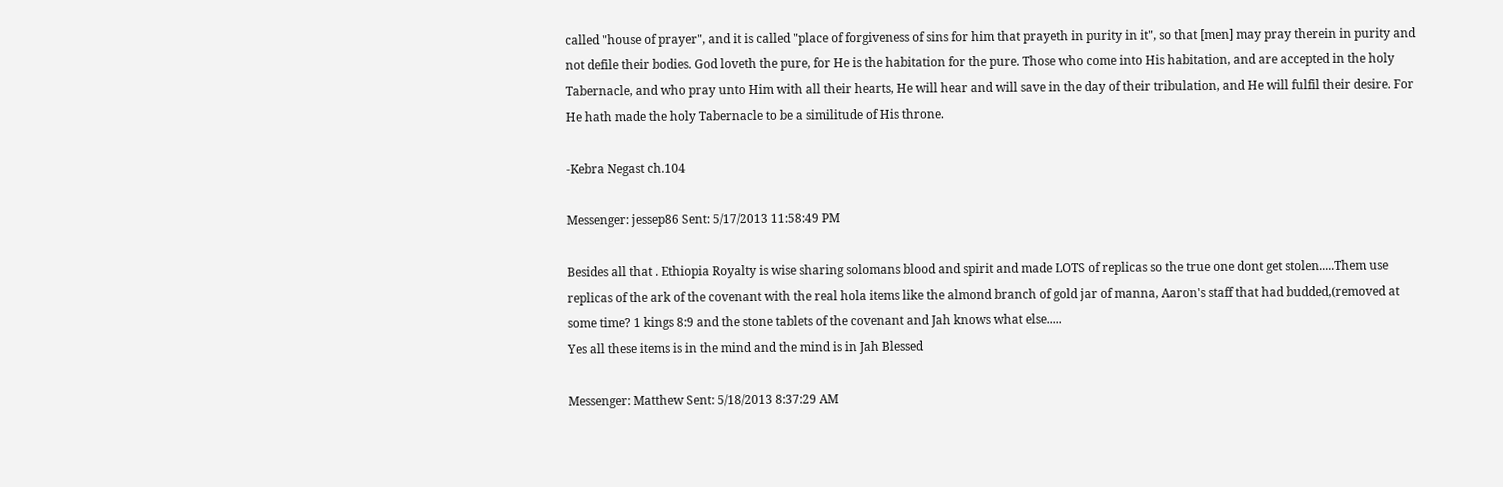called "house of prayer", and it is called "place of forgiveness of sins for him that prayeth in purity in it", so that [men] may pray therein in purity and not defile their bodies. God loveth the pure, for He is the habitation for the pure. Those who come into His habitation, and are accepted in the holy Tabernacle, and who pray unto Him with all their hearts, He will hear and will save in the day of their tribulation, and He will fulfil their desire. For He hath made the holy Tabernacle to be a similitude of His throne.

-Kebra Negast ch.104

Messenger: jessep86 Sent: 5/17/2013 11:58:49 PM

Besides all that . Ethiopia Royalty is wise sharing solomans blood and spirit and made LOTS of replicas so the true one dont get stolen.....Them use replicas of the ark of the covenant with the real hola items like the almond branch of gold jar of manna, Aaron's staff that had budded,(removed at some time? 1 kings 8:9 and the stone tablets of the covenant and Jah knows what else.....
Yes all these items is in the mind and the mind is in Jah Blessed

Messenger: Matthew Sent: 5/18/2013 8:37:29 AM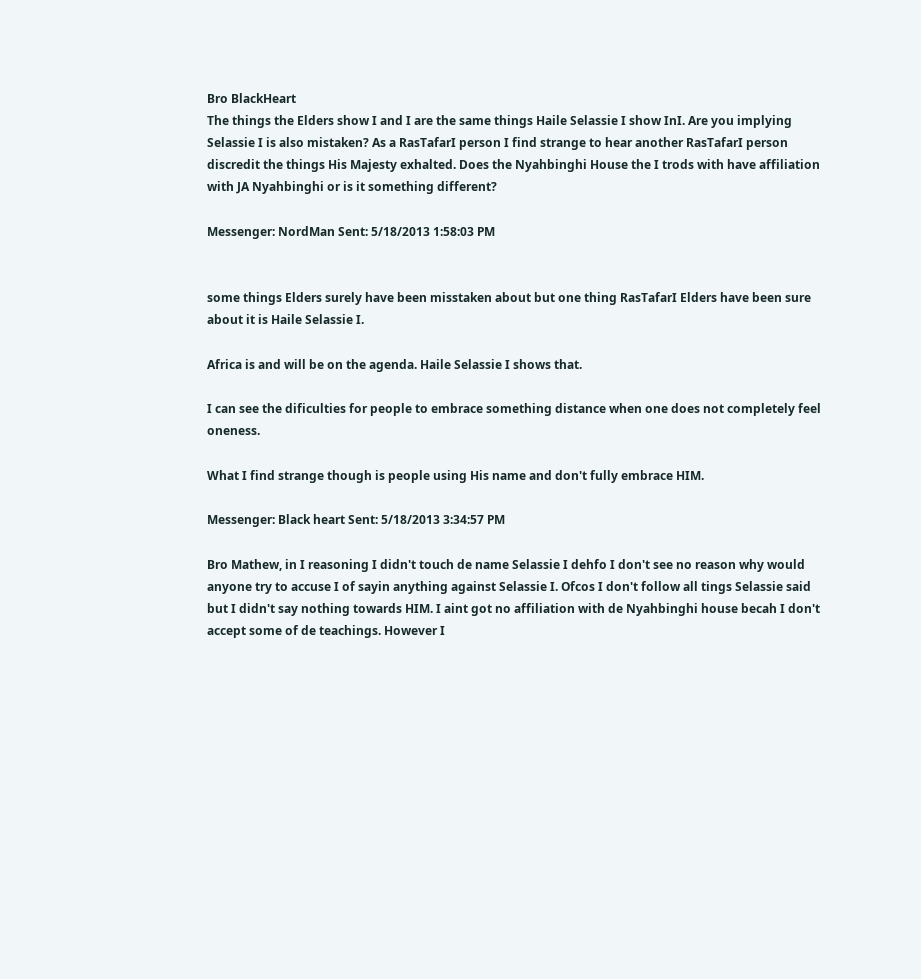Bro BlackHeart
The things the Elders show I and I are the same things Haile Selassie I show InI. Are you implying Selassie I is also mistaken? As a RasTafarI person I find strange to hear another RasTafarI person discredit the things His Majesty exhalted. Does the Nyahbinghi House the I trods with have affiliation with JA Nyahbinghi or is it something different?

Messenger: NordMan Sent: 5/18/2013 1:58:03 PM


some things Elders surely have been misstaken about but one thing RasTafarI Elders have been sure about it is Haile Selassie I.

Africa is and will be on the agenda. Haile Selassie I shows that.

I can see the dificulties for people to embrace something distance when one does not completely feel oneness.

What I find strange though is people using His name and don't fully embrace HIM.

Messenger: Black heart Sent: 5/18/2013 3:34:57 PM

Bro Mathew, in I reasoning I didn't touch de name Selassie I dehfo I don't see no reason why would anyone try to accuse I of sayin anything against Selassie I. Ofcos I don't follow all tings Selassie said but I didn't say nothing towards HIM. I aint got no affiliation with de Nyahbinghi house becah I don't accept some of de teachings. However I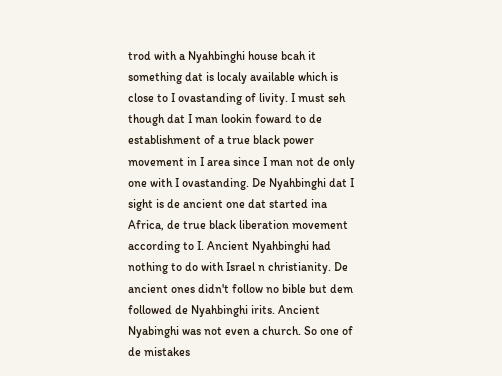trod with a Nyahbinghi house bcah it something dat is localy available which is close to I ovastanding of livity. I must seh though dat I man lookin foward to de establishment of a true black power movement in I area since I man not de only one with I ovastanding. De Nyahbinghi dat I sight is de ancient one dat started ina Africa, de true black liberation movement according to I. Ancient Nyahbinghi had nothing to do with Israel n christianity. De ancient ones didn't follow no bible but dem followed de Nyahbinghi irits. Ancient Nyabinghi was not even a church. So one of de mistakes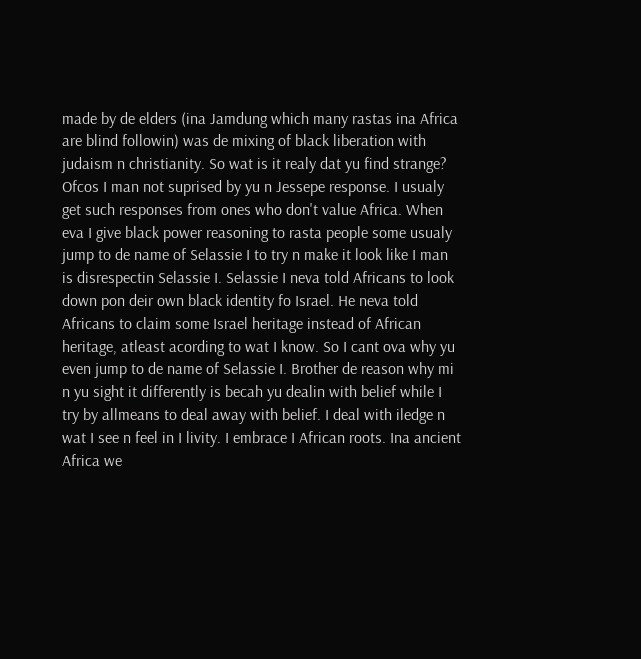made by de elders (ina Jamdung which many rastas ina Africa are blind followin) was de mixing of black liberation with judaism n christianity. So wat is it realy dat yu find strange? Ofcos I man not suprised by yu n Jessepe response. I usualy get such responses from ones who don't value Africa. When eva I give black power reasoning to rasta people some usualy jump to de name of Selassie I to try n make it look like I man is disrespectin Selassie I. Selassie I neva told Africans to look down pon deir own black identity fo Israel. He neva told Africans to claim some Israel heritage instead of African heritage, atleast acording to wat I know. So I cant ova why yu even jump to de name of Selassie I. Brother de reason why mi n yu sight it differently is becah yu dealin with belief while I try by allmeans to deal away with belief. I deal with iledge n wat I see n feel in I livity. I embrace I African roots. Ina ancient Africa we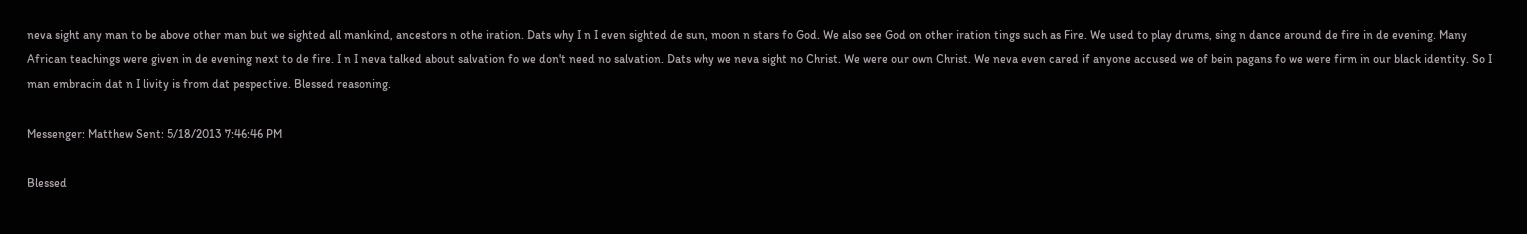neva sight any man to be above other man but we sighted all mankind, ancestors n othe iration. Dats why I n I even sighted de sun, moon n stars fo God. We also see God on other iration tings such as Fire. We used to play drums, sing n dance around de fire in de evening. Many African teachings were given in de evening next to de fire. I n I neva talked about salvation fo we don't need no salvation. Dats why we neva sight no Christ. We were our own Christ. We neva even cared if anyone accused we of bein pagans fo we were firm in our black identity. So I man embracin dat n I livity is from dat pespective. Blessed reasoning.

Messenger: Matthew Sent: 5/18/2013 7:46:46 PM

Blessed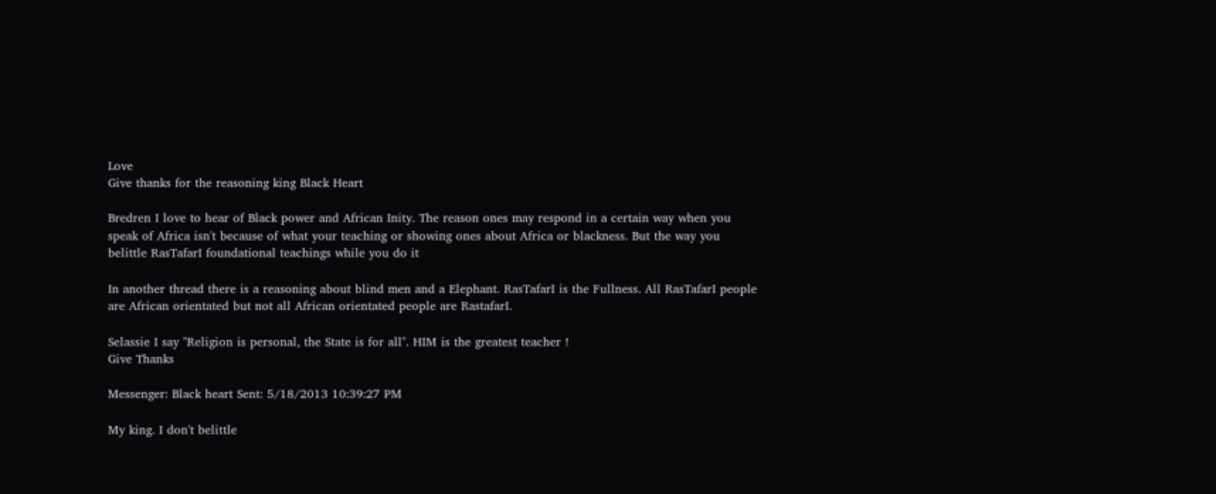Love
Give thanks for the reasoning king Black Heart

Bredren I love to hear of Black power and African Inity. The reason ones may respond in a certain way when you speak of Africa isn't because of what your teaching or showing ones about Africa or blackness. But the way you belittle RasTafarI foundational teachings while you do it

In another thread there is a reasoning about blind men and a Elephant. RasTafarI is the Fullness. All RasTafarI people are African orientated but not all African orientated people are RastafarI.

Selassie I say "Religion is personal, the State is for all". HIM is the greatest teacher !
Give Thanks

Messenger: Black heart Sent: 5/18/2013 10:39:27 PM

My king. I don't belittle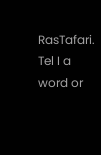RasTafari. Tel I a word or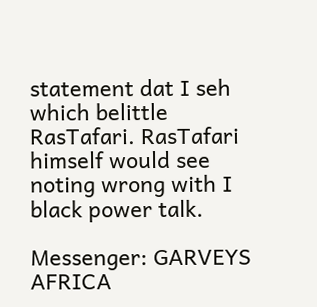statement dat I seh which belittle RasTafari. RasTafari himself would see noting wrong with I black power talk.

Messenger: GARVEYS AFRICA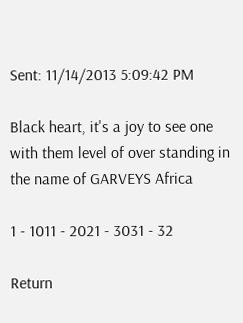Sent: 11/14/2013 5:09:42 PM

Black heart, it's a joy to see one with them level of over standing in the name of GARVEYS Africa

1 - 1011 - 2021 - 3031 - 32

Return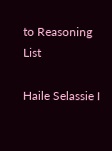to Reasoning List

Haile Selassie I